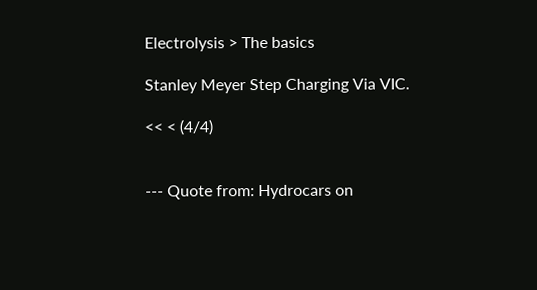Electrolysis > The basics

Stanley Meyer Step Charging Via VIC.

<< < (4/4)


--- Quote from: Hydrocars on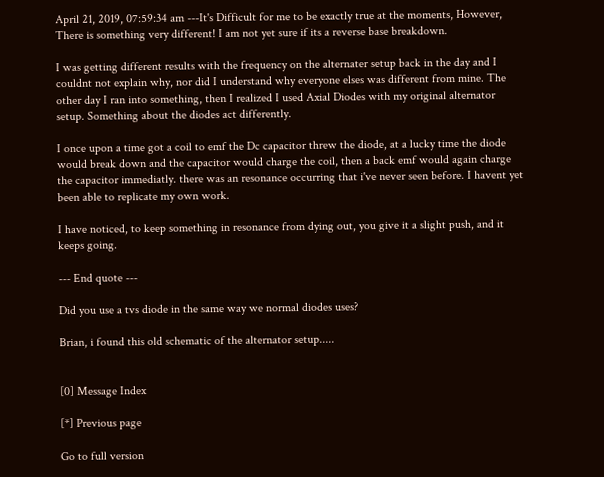April 21, 2019, 07:59:34 am ---It's Difficult for me to be exactly true at the moments, However, There is something very different! I am not yet sure if its a reverse base breakdown.

I was getting different results with the frequency on the alternater setup back in the day and I couldnt not explain why, nor did I understand why everyone elses was different from mine. The other day I ran into something, then I realized I used Axial Diodes with my original alternator setup. Something about the diodes act differently.

I once upon a time got a coil to emf the Dc capacitor threw the diode, at a lucky time the diode would break down and the capacitor would charge the coil, then a back emf would again charge the capacitor immediatly. there was an resonance occurring that i've never seen before. I havent yet been able to replicate my own work.

I have noticed, to keep something in resonance from dying out, you give it a slight push, and it keeps going.

--- End quote ---

Did you use a tvs diode in the same way we normal diodes uses?

Brian, i found this old schematic of the alternator setup.....


[0] Message Index

[*] Previous page

Go to full version